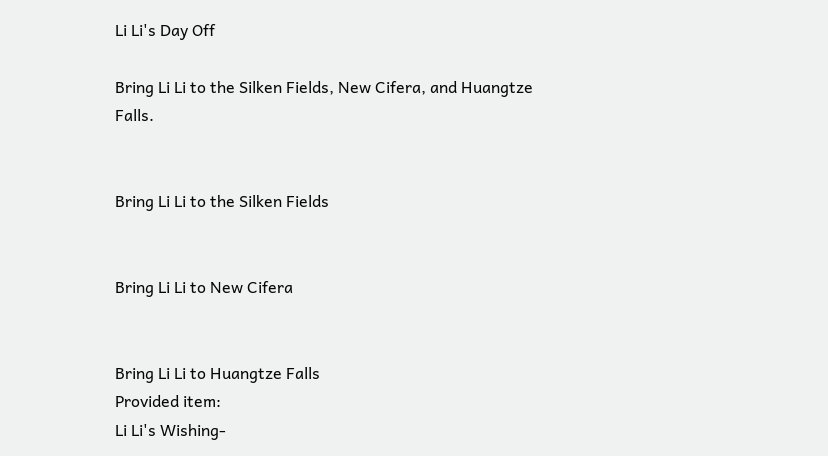Li Li's Day Off

Bring Li Li to the Silken Fields, New Cifera, and Huangtze Falls.


Bring Li Li to the Silken Fields


Bring Li Li to New Cifera


Bring Li Li to Huangtze Falls
Provided item:
Li Li's Wishing-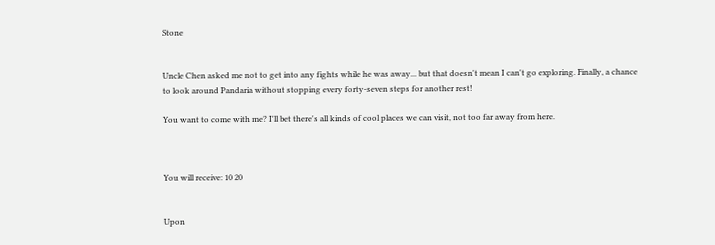Stone


Uncle Chen asked me not to get into any fights while he was away... but that doesn't mean I can't go exploring. Finally, a chance to look around Pandaria without stopping every forty-seven steps for another rest!

You want to come with me? I'll bet there's all kinds of cool places we can visit, not too far away from here.



You will receive: 10 20


Upon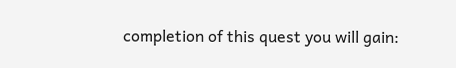completion of this quest you will gain: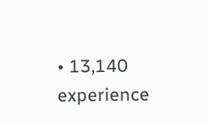• 13,140 experience